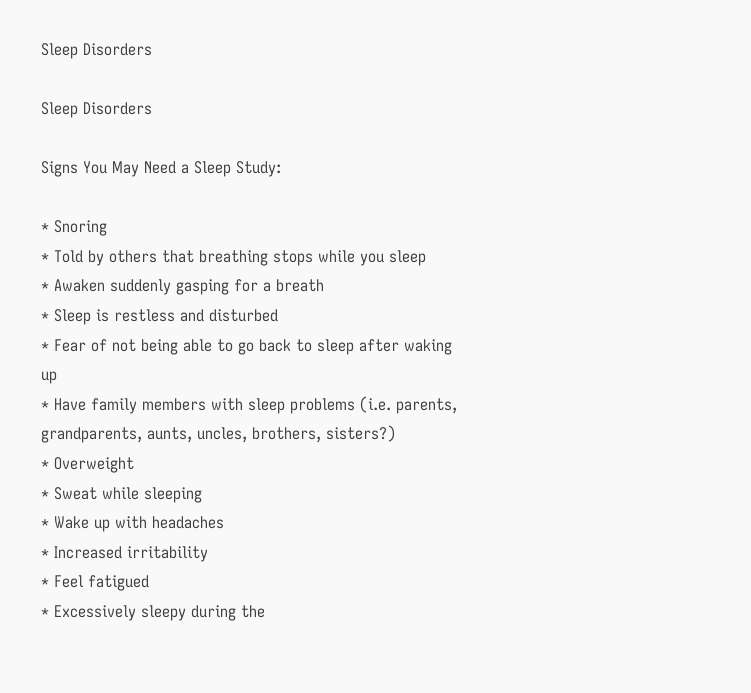Sleep Disorders

Sleep Disorders

Signs You May Need a Sleep Study:

* Snoring
* Told by others that breathing stops while you sleep
* Awaken suddenly gasping for a breath
* Sleep is restless and disturbed
* Fear of not being able to go back to sleep after waking up
* Have family members with sleep problems (i.e. parents, grandparents, aunts, uncles, brothers, sisters?)
* Overweight
* Sweat while sleeping
* Wake up with headaches
* Increased irritability
* Feel fatigued
* Excessively sleepy during the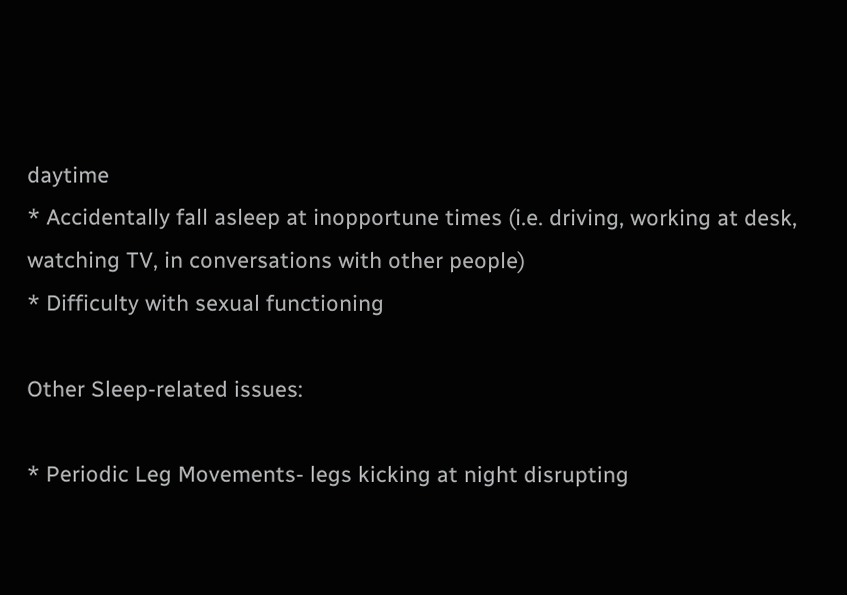daytime
* Accidentally fall asleep at inopportune times (i.e. driving, working at desk, watching TV, in conversations with other people)
* Difficulty with sexual functioning

Other Sleep-related issues:

* Periodic Leg Movements- legs kicking at night disrupting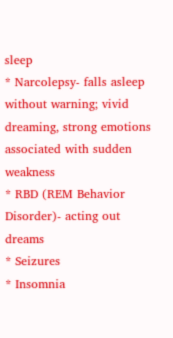sleep
* Narcolepsy- falls asleep without warning; vivid dreaming, strong emotions associated with sudden weakness
* RBD (REM Behavior Disorder)- acting out dreams
* Seizures
* Insomnia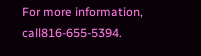For more information, call816-655-5394.